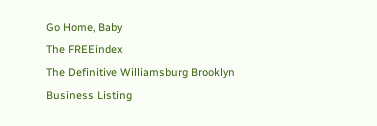Go Home, Baby
The FREEindex
The Definitive Williamsburg Brooklyn Business Listing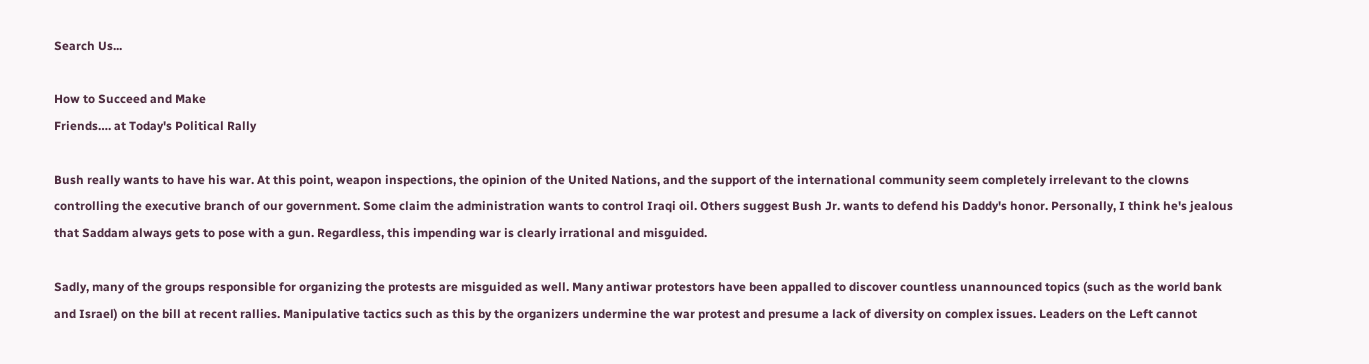Search Us...

How to Succeed and Make
Friends…. at Today's Political Rally

Bush really wants to have his war. At this point, weapon inspections, the opinion of the United Nations, and the support of the international community seem completely irrelevant to the clowns controlling the executive branch of our government. Some claim the administration wants to control Iraqi oil. Others suggest Bush Jr. wants to defend his Daddy's honor. Personally, I think he's jealous that Saddam always gets to pose with a gun. Regardless, this impending war is clearly irrational and misguided.

Sadly, many of the groups responsible for organizing the protests are misguided as well. Many antiwar protestors have been appalled to discover countless unannounced topics (such as the world bank and Israel) on the bill at recent rallies. Manipulative tactics such as this by the organizers undermine the war protest and presume a lack of diversity on complex issues. Leaders on the Left cannot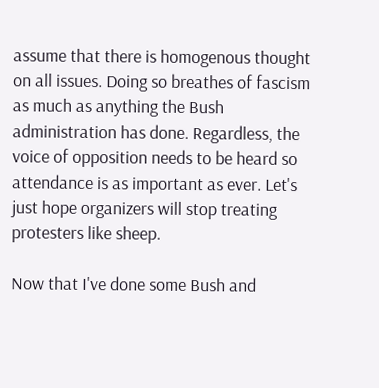assume that there is homogenous thought on all issues. Doing so breathes of fascism as much as anything the Bush administration has done. Regardless, the voice of opposition needs to be heard so attendance is as important as ever. Let's just hope organizers will stop treating protesters like sheep.

Now that I've done some Bush and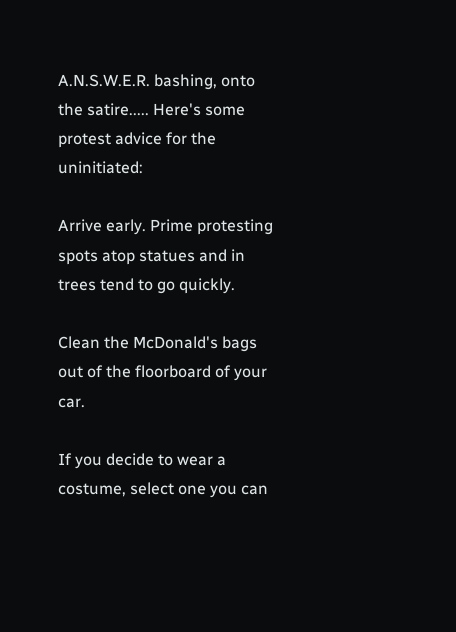A.N.S.W.E.R. bashing, onto the satire..... Here's some protest advice for the uninitiated:

Arrive early. Prime protesting spots atop statues and in trees tend to go quickly.

Clean the McDonald's bags out of the floorboard of your car.

If you decide to wear a costume, select one you can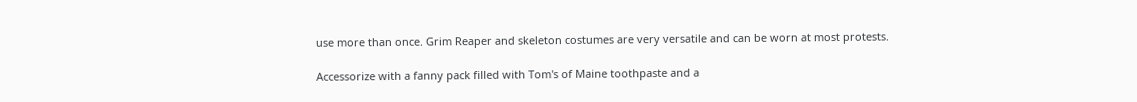use more than once. Grim Reaper and skeleton costumes are very versatile and can be worn at most protests.

Accessorize with a fanny pack filled with Tom's of Maine toothpaste and a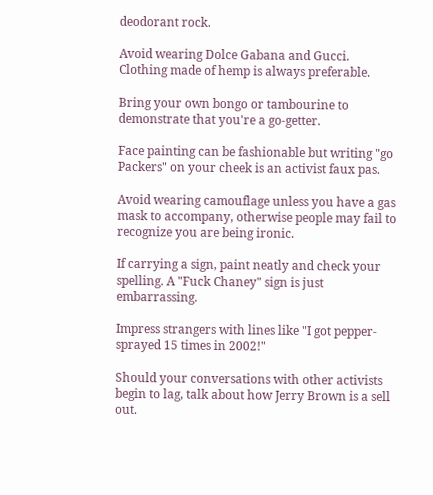deodorant rock.

Avoid wearing Dolce Gabana and Gucci. Clothing made of hemp is always preferable.

Bring your own bongo or tambourine to demonstrate that you're a go-getter.

Face painting can be fashionable but writing "go Packers" on your cheek is an activist faux pas.

Avoid wearing camouflage unless you have a gas mask to accompany, otherwise people may fail to recognize you are being ironic.

If carrying a sign, paint neatly and check your spelling. A "Fuck Chaney" sign is just embarrassing.

Impress strangers with lines like "I got pepper-sprayed 15 times in 2002!"

Should your conversations with other activists begin to lag, talk about how Jerry Brown is a sell out.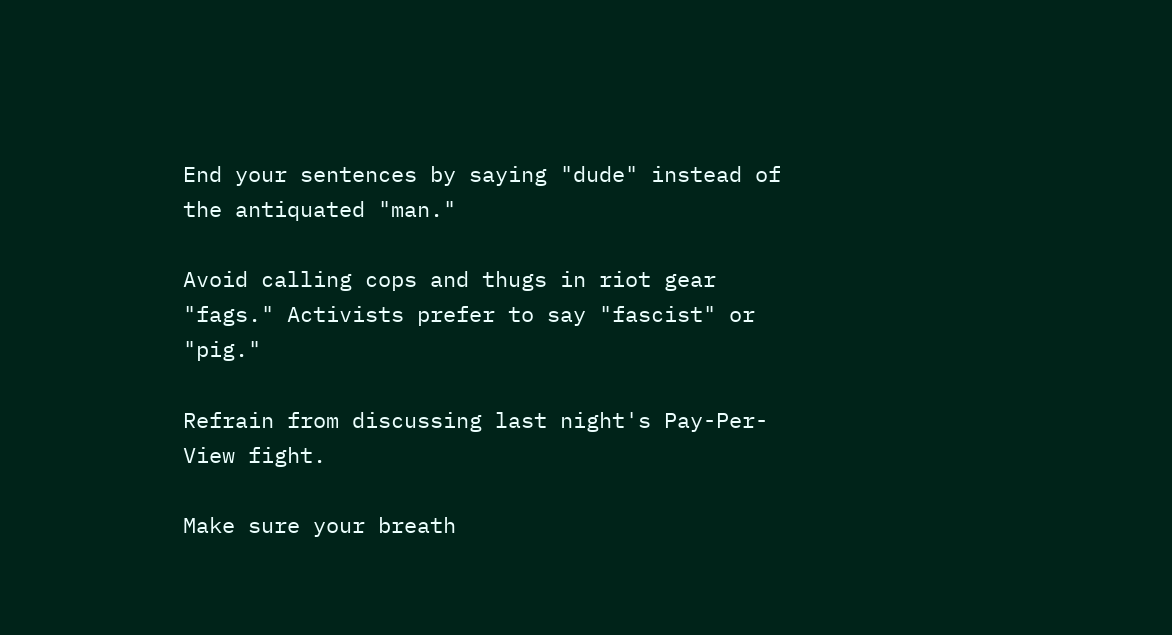End your sentences by saying "dude" instead of the antiquated "man."

Avoid calling cops and thugs in riot gear "fags." Activists prefer to say "fascist" or "pig."

Refrain from discussing last night's Pay-Per-View fight.

Make sure your breath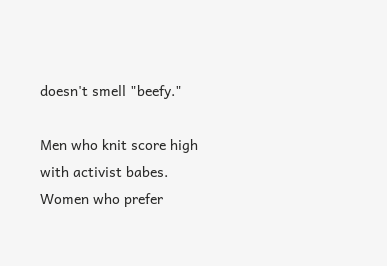doesn't smell "beefy."

Men who knit score high with activist babes. Women who prefer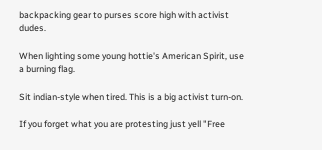backpacking gear to purses score high with activist dudes.

When lighting some young hottie's American Spirit, use a burning flag.

Sit indian-style when tired. This is a big activist turn-on.

If you forget what you are protesting just yell "Free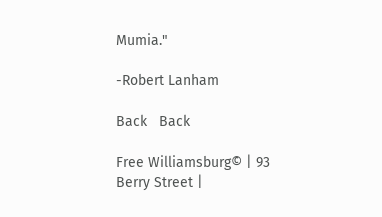Mumia."

-Robert Lanham

Back   Back

Free Williamsburg© | 93 Berry Street |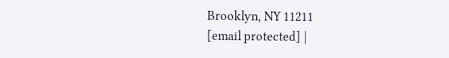Brooklyn, NY 11211
[email protected] |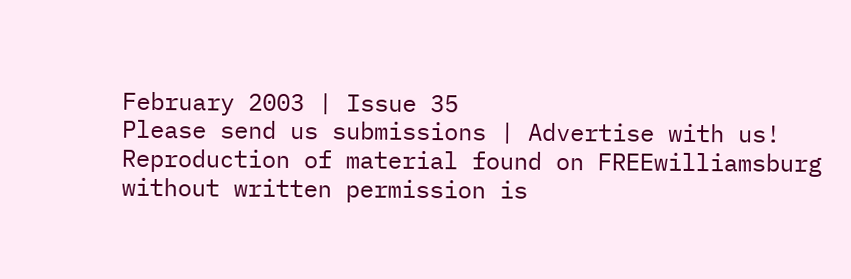February 2003 | Issue 35
Please send us submissions | Advertise with us!
Reproduction of material found on FREEwilliamsburg without written permission is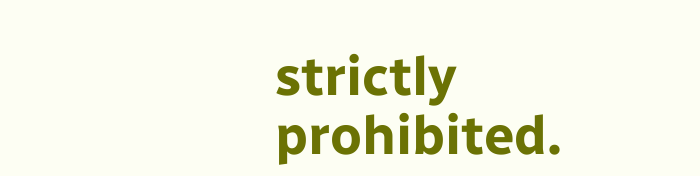strictly prohibited.